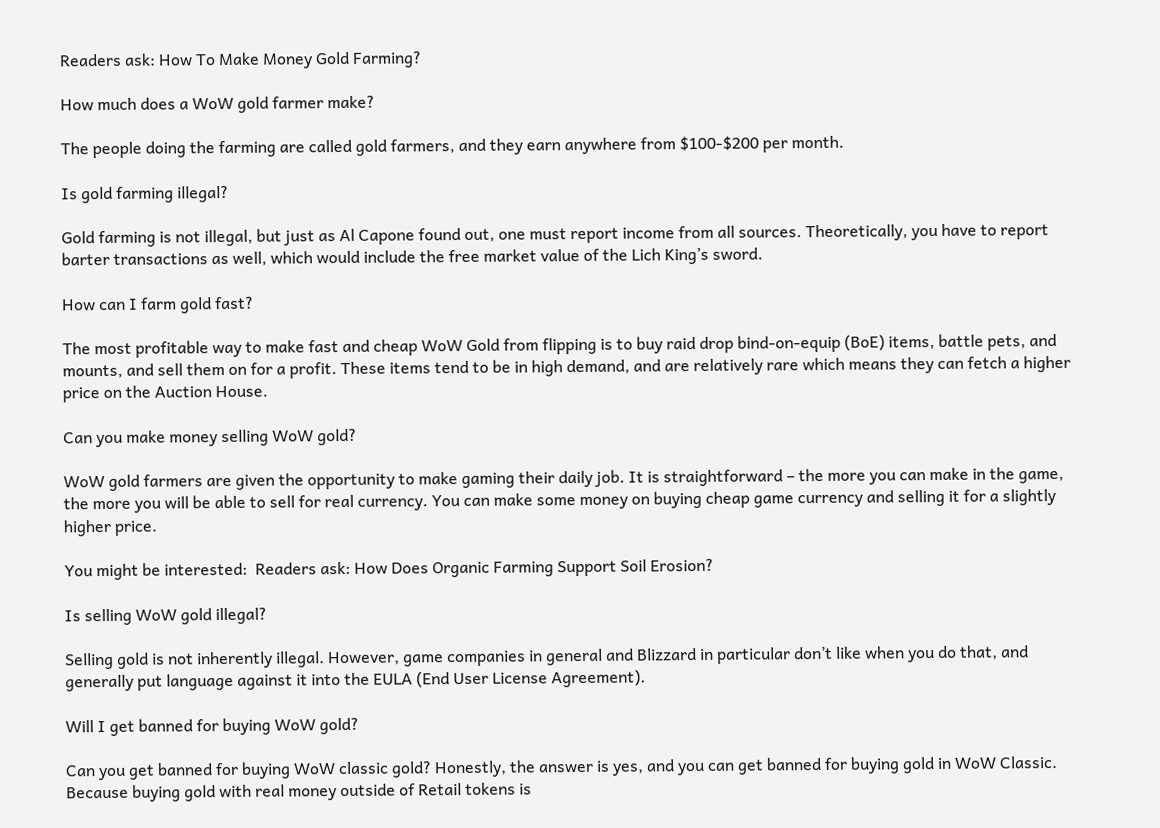Readers ask: How To Make Money Gold Farming?

How much does a WoW gold farmer make?

The people doing the farming are called gold farmers, and they earn anywhere from $100-$200 per month.

Is gold farming illegal?

Gold farming is not illegal, but just as Al Capone found out, one must report income from all sources. Theoretically, you have to report barter transactions as well, which would include the free market value of the Lich King’s sword.

How can I farm gold fast?

The most profitable way to make fast and cheap WoW Gold from flipping is to buy raid drop bind-on-equip (BoE) items, battle pets, and mounts, and sell them on for a profit. These items tend to be in high demand, and are relatively rare which means they can fetch a higher price on the Auction House.

Can you make money selling WoW gold?

WoW gold farmers are given the opportunity to make gaming their daily job. It is straightforward – the more you can make in the game, the more you will be able to sell for real currency. You can make some money on buying cheap game currency and selling it for a slightly higher price.

You might be interested:  Readers ask: How Does Organic Farming Support Soil Erosion?

Is selling WoW gold illegal?

Selling gold is not inherently illegal. However, game companies in general and Blizzard in particular don’t like when you do that, and generally put language against it into the EULA (End User License Agreement).

Will I get banned for buying WoW gold?

Can you get banned for buying WoW classic gold? Honestly, the answer is yes, and you can get banned for buying gold in WoW Classic. Because buying gold with real money outside of Retail tokens is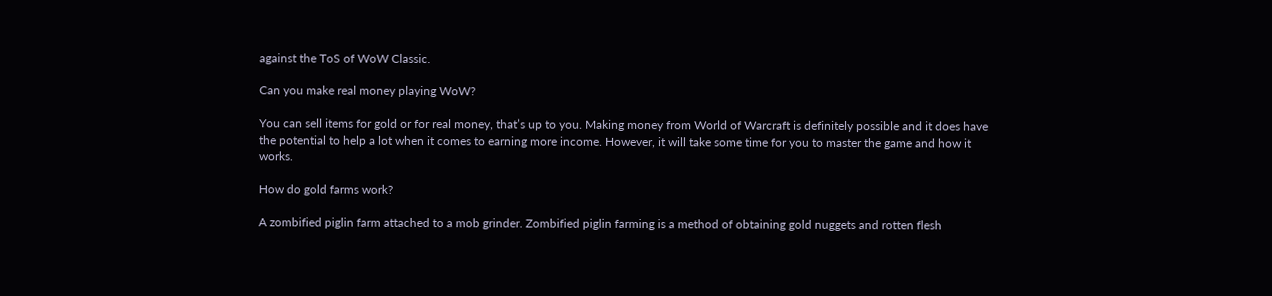against the ToS of WoW Classic.

Can you make real money playing WoW?

You can sell items for gold or for real money, that’s up to you. Making money from World of Warcraft is definitely possible and it does have the potential to help a lot when it comes to earning more income. However, it will take some time for you to master the game and how it works.

How do gold farms work?

A zombified piglin farm attached to a mob grinder. Zombified piglin farming is a method of obtaining gold nuggets and rotten flesh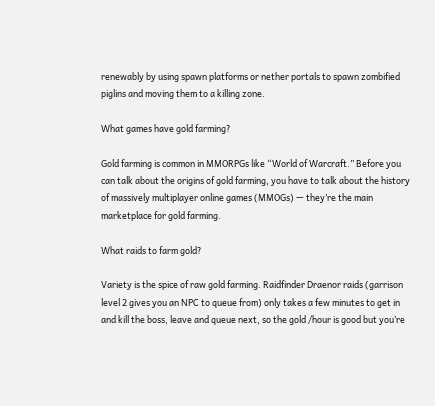renewably by using spawn platforms or nether portals to spawn zombified piglins and moving them to a killing zone.

What games have gold farming?

Gold farming is common in MMORPGs like “World of Warcraft.” Before you can talk about the origins of gold farming, you have to talk about the history of massively multiplayer online games (MMOGs) — they’re the main marketplace for gold farming.

What raids to farm gold?

Variety is the spice of raw gold farming. Raidfinder Draenor raids (garrison level 2 gives you an NPC to queue from) only takes a few minutes to get in and kill the boss, leave and queue next, so the gold /hour is good but you’re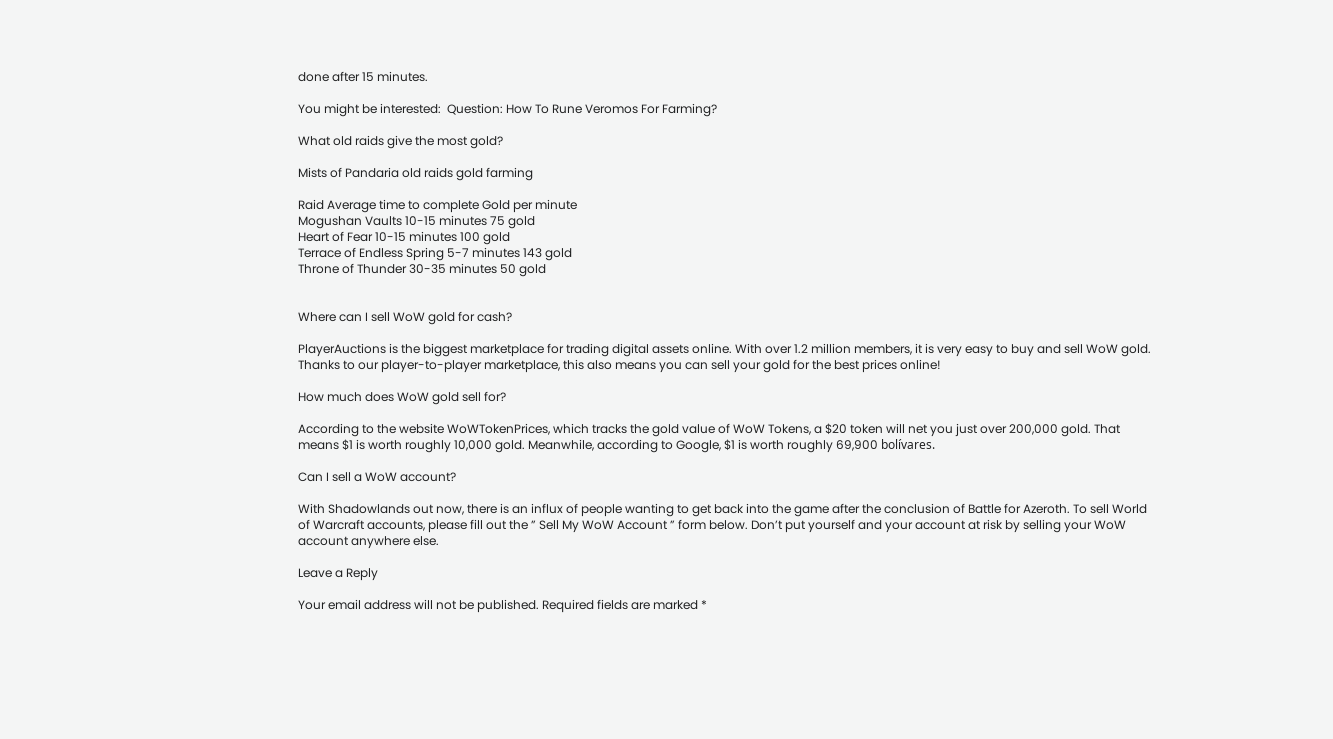done after 15 minutes.

You might be interested:  Question: How To Rune Veromos For Farming?

What old raids give the most gold?

Mists of Pandaria old raids gold farming

Raid Average time to complete Gold per minute
Mogushan Vaults 10-15 minutes 75 gold
Heart of Fear 10-15 minutes 100 gold
Terrace of Endless Spring 5-7 minutes 143 gold
Throne of Thunder 30-35 minutes 50 gold


Where can I sell WoW gold for cash?

PlayerAuctions is the biggest marketplace for trading digital assets online. With over 1.2 million members, it is very easy to buy and sell WoW gold. Thanks to our player-to-player marketplace, this also means you can sell your gold for the best prices online!

How much does WoW gold sell for?

According to the website WoWTokenPrices, which tracks the gold value of WoW Tokens, a $20 token will net you just over 200,000 gold. That means $1 is worth roughly 10,000 gold. Meanwhile, according to Google, $1 is worth roughly 69,900 bolívares.

Can I sell a WoW account?

With Shadowlands out now, there is an influx of people wanting to get back into the game after the conclusion of Battle for Azeroth. To sell World of Warcraft accounts, please fill out the ” Sell My WoW Account ” form below. Don’t put yourself and your account at risk by selling your WoW account anywhere else.

Leave a Reply

Your email address will not be published. Required fields are marked *